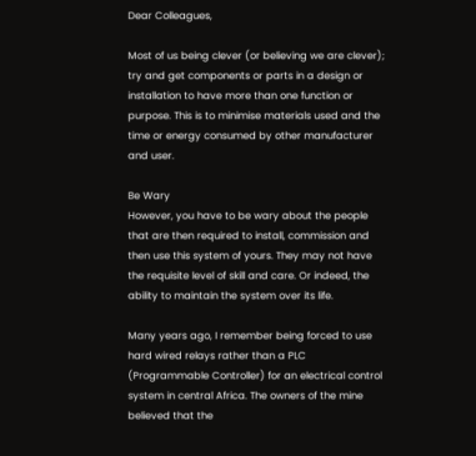Dear Colleagues,

Most of us being clever (or believing we are clever); try and get components or parts in a design or installation to have more than one function or purpose. This is to minimise materials used and the time or energy consumed by other manufacturer and user.

Be Wary
However, you have to be wary about the people that are then required to install, commission and then use this system of yours. They may not have the requisite level of skill and care. Or indeed, the ability to maintain the system over its life.

Many years ago, I remember being forced to use hard wired relays rather than a PLC (Programmable Controller) for an electrical control system in central Africa. The owners of the mine believed that the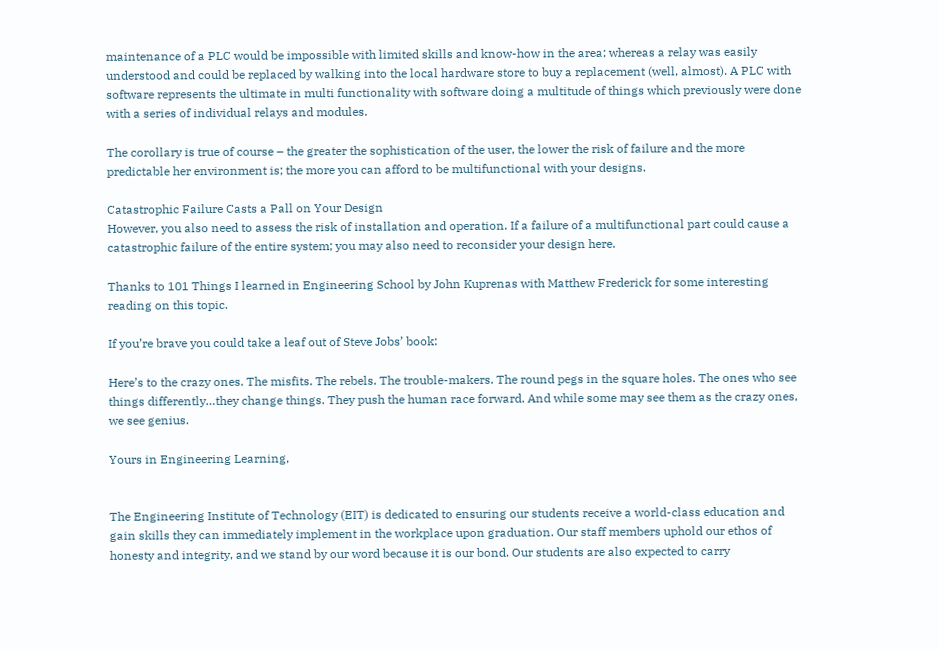maintenance of a PLC would be impossible with limited skills and know-how in the area; whereas a relay was easily understood and could be replaced by walking into the local hardware store to buy a replacement (well, almost). A PLC with software represents the ultimate in multi functionality with software doing a multitude of things which previously were done with a series of individual relays and modules.

The corollary is true of course – the greater the sophistication of the user, the lower the risk of failure and the more predictable her environment is; the more you can afford to be multifunctional with your designs.

Catastrophic Failure Casts a Pall on Your Design
However, you also need to assess the risk of installation and operation. If a failure of a multifunctional part could cause a catastrophic failure of the entire system; you may also need to reconsider your design here.

Thanks to 101 Things I learned in Engineering School by John Kuprenas with Matthew Frederick for some interesting reading on this topic.

If you’re brave you could take a leaf out of Steve Jobs’ book:

Here’s to the crazy ones. The misfits. The rebels. The trouble-makers. The round pegs in the square holes. The ones who see things differently…they change things. They push the human race forward. And while some may see them as the crazy ones, we see genius.

Yours in Engineering Learning,


The Engineering Institute of Technology (EIT) is dedicated to ensuring our students receive a world-class education and gain skills they can immediately implement in the workplace upon graduation. Our staff members uphold our ethos of honesty and integrity, and we stand by our word because it is our bond. Our students are also expected to carry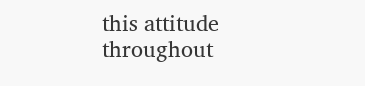this attitude throughout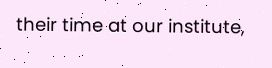their time at our institute,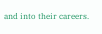and into their careers.